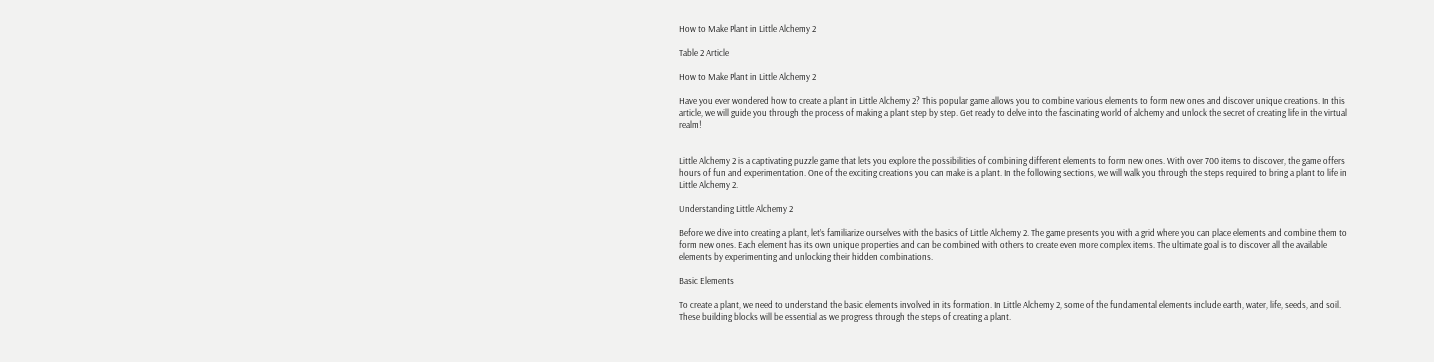How to Make Plant in Little Alchemy 2

Table 2 Article

How to Make Plant in Little Alchemy 2

Have you ever wondered how to create a plant in Little Alchemy 2? This popular game allows you to combine various elements to form new ones and discover unique creations. In this article, we will guide you through the process of making a plant step by step. Get ready to delve into the fascinating world of alchemy and unlock the secret of creating life in the virtual realm!


Little Alchemy 2 is a captivating puzzle game that lets you explore the possibilities of combining different elements to form new ones. With over 700 items to discover, the game offers hours of fun and experimentation. One of the exciting creations you can make is a plant. In the following sections, we will walk you through the steps required to bring a plant to life in Little Alchemy 2.

Understanding Little Alchemy 2

Before we dive into creating a plant, let’s familiarize ourselves with the basics of Little Alchemy 2. The game presents you with a grid where you can place elements and combine them to form new ones. Each element has its own unique properties and can be combined with others to create even more complex items. The ultimate goal is to discover all the available elements by experimenting and unlocking their hidden combinations.

Basic Elements

To create a plant, we need to understand the basic elements involved in its formation. In Little Alchemy 2, some of the fundamental elements include earth, water, life, seeds, and soil. These building blocks will be essential as we progress through the steps of creating a plant.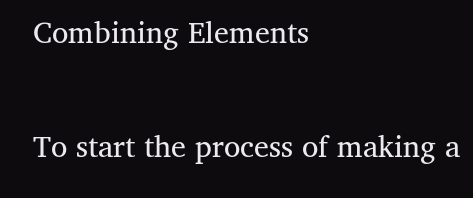Combining Elements

To start the process of making a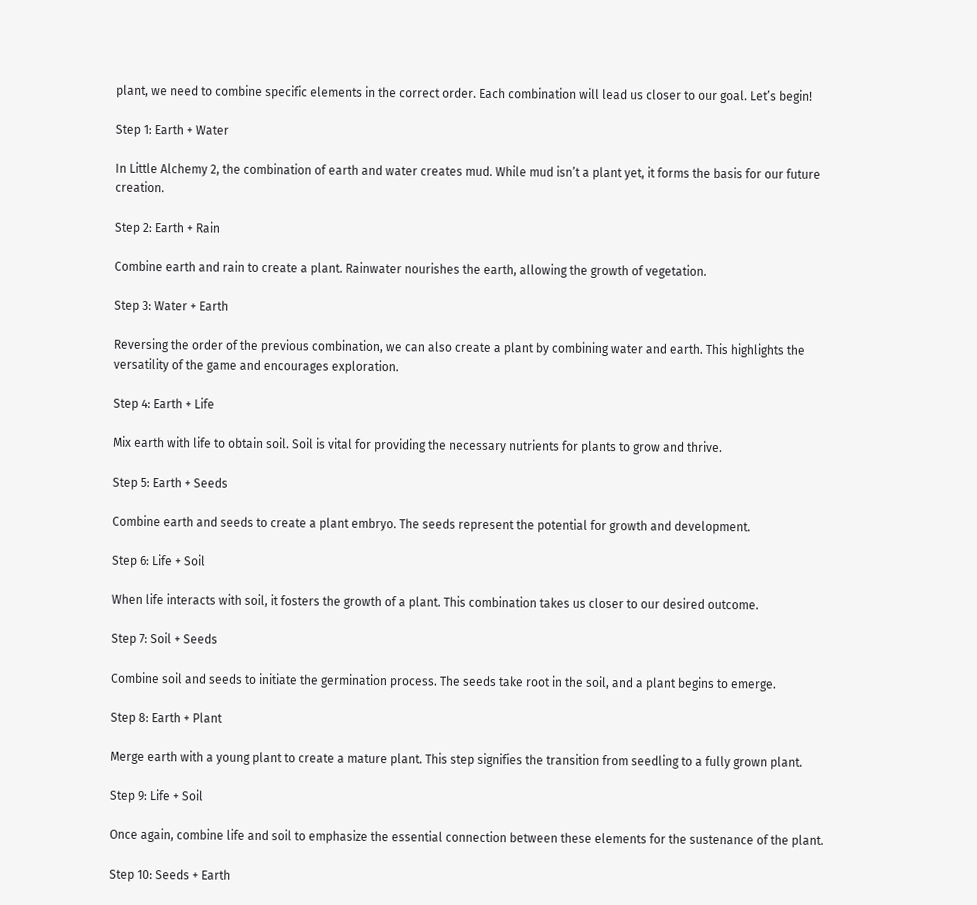plant, we need to combine specific elements in the correct order. Each combination will lead us closer to our goal. Let’s begin!

Step 1: Earth + Water

In Little Alchemy 2, the combination of earth and water creates mud. While mud isn’t a plant yet, it forms the basis for our future creation.

Step 2: Earth + Rain

Combine earth and rain to create a plant. Rainwater nourishes the earth, allowing the growth of vegetation.

Step 3: Water + Earth

Reversing the order of the previous combination, we can also create a plant by combining water and earth. This highlights the versatility of the game and encourages exploration.

Step 4: Earth + Life

Mix earth with life to obtain soil. Soil is vital for providing the necessary nutrients for plants to grow and thrive.

Step 5: Earth + Seeds

Combine earth and seeds to create a plant embryo. The seeds represent the potential for growth and development.

Step 6: Life + Soil

When life interacts with soil, it fosters the growth of a plant. This combination takes us closer to our desired outcome.

Step 7: Soil + Seeds

Combine soil and seeds to initiate the germination process. The seeds take root in the soil, and a plant begins to emerge.

Step 8: Earth + Plant

Merge earth with a young plant to create a mature plant. This step signifies the transition from seedling to a fully grown plant.

Step 9: Life + Soil

Once again, combine life and soil to emphasize the essential connection between these elements for the sustenance of the plant.

Step 10: Seeds + Earth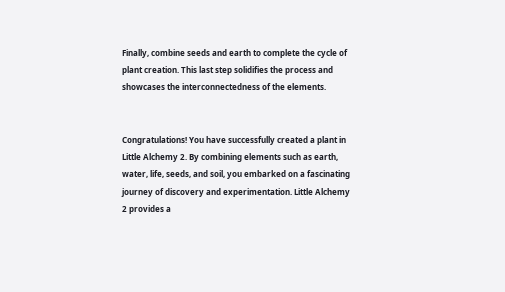Finally, combine seeds and earth to complete the cycle of plant creation. This last step solidifies the process and showcases the interconnectedness of the elements.


Congratulations! You have successfully created a plant in Little Alchemy 2. By combining elements such as earth, water, life, seeds, and soil, you embarked on a fascinating journey of discovery and experimentation. Little Alchemy 2 provides a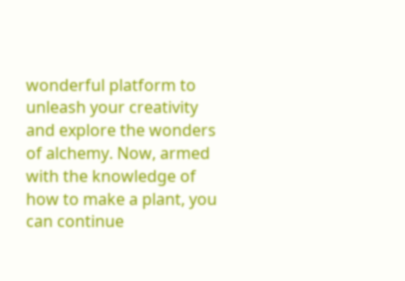wonderful platform to unleash your creativity and explore the wonders of alchemy. Now, armed with the knowledge of how to make a plant, you can continue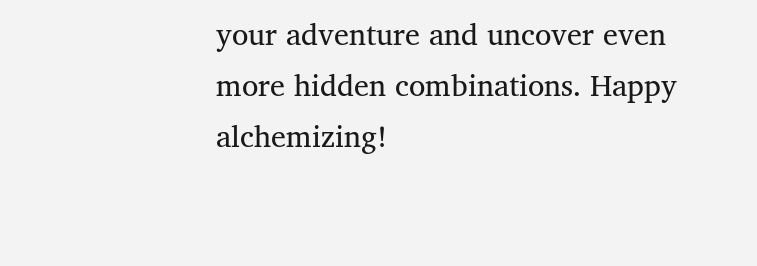your adventure and uncover even more hidden combinations. Happy alchemizing!